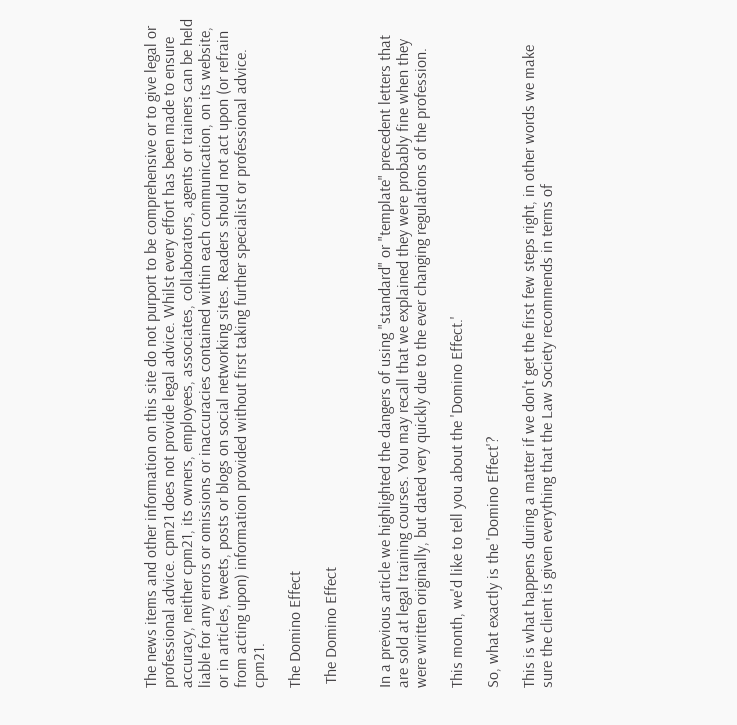The news items and other information on this site do not purport to be comprehensive or to give legal or professional advice. cpm21 does not provide legal advice. Whilst every effort has been made to ensure accuracy, neither cpm21, its owners, employees, associates, collaborators, agents or trainers can be held liable for any errors or omissions or inaccuracies contained within each communication, on its website, or in articles, tweets, posts or blogs on social networking sites. Readers should not act upon (or refrain from acting upon) information provided without first taking further specialist or professional advice. cpm21.

The Domino Effect

 The Domino Effect


In a previous article we highlighted the dangers of using "standard" or "template" precedent letters that are sold at legal training courses. You may recall that we explained they were probably fine when they were written originally, but dated very quickly due to the ever changing regulations of the profession.

This month, we'd like to tell you about the 'Domino Effect.'

So, what exactly is the 'Domino Effect'?

This is what happens during a matter if we don't get the first few steps right, in other words we make sure the client is given everything that the Law Society recommends in terms of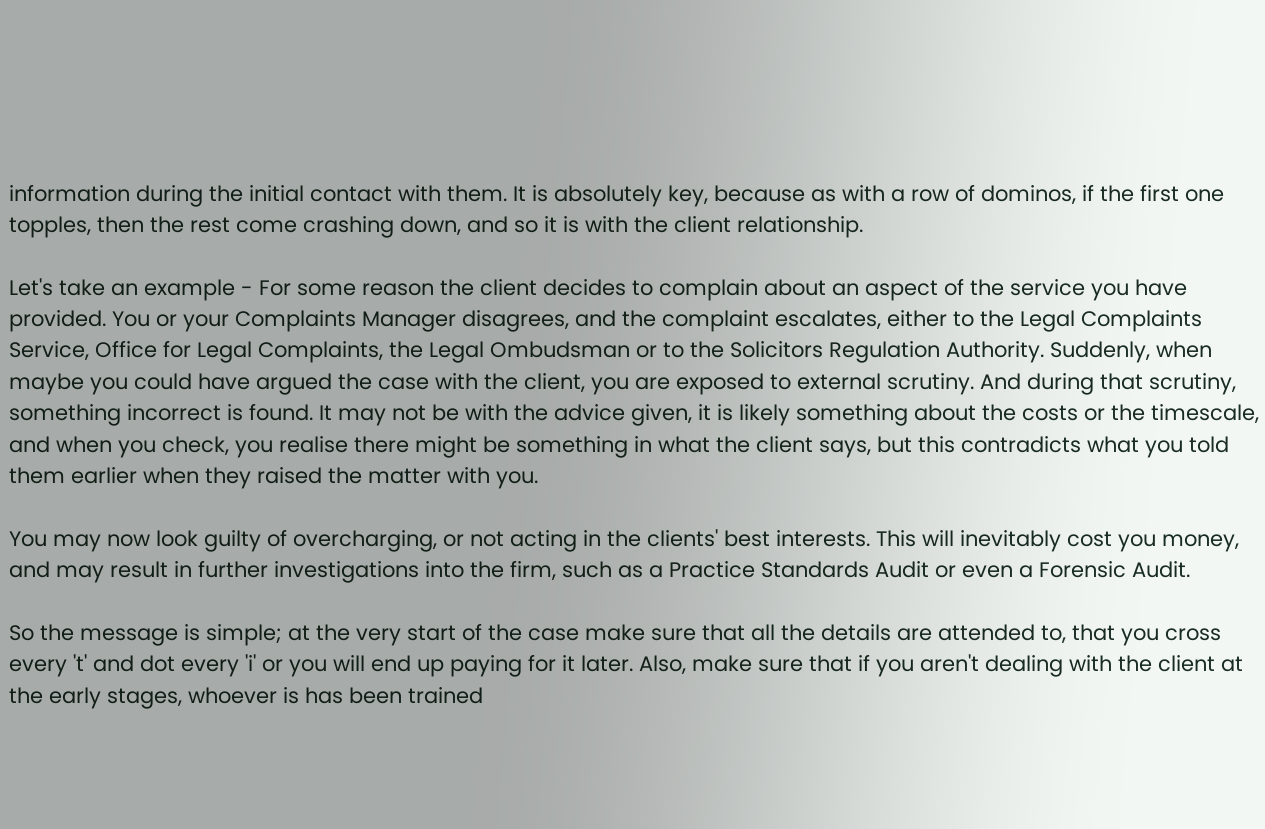information during the initial contact with them. It is absolutely key, because as with a row of dominos, if the first one topples, then the rest come crashing down, and so it is with the client relationship.

Let's take an example - For some reason the client decides to complain about an aspect of the service you have provided. You or your Complaints Manager disagrees, and the complaint escalates, either to the Legal Complaints Service, Office for Legal Complaints, the Legal Ombudsman or to the Solicitors Regulation Authority. Suddenly, when maybe you could have argued the case with the client, you are exposed to external scrutiny. And during that scrutiny, something incorrect is found. It may not be with the advice given, it is likely something about the costs or the timescale, and when you check, you realise there might be something in what the client says, but this contradicts what you told them earlier when they raised the matter with you.

You may now look guilty of overcharging, or not acting in the clients' best interests. This will inevitably cost you money, and may result in further investigations into the firm, such as a Practice Standards Audit or even a Forensic Audit.

So the message is simple; at the very start of the case make sure that all the details are attended to, that you cross every 't' and dot every 'i' or you will end up paying for it later. Also, make sure that if you aren't dealing with the client at the early stages, whoever is has been trained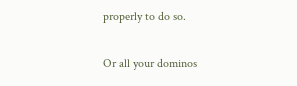properly to do so.

Or all your dominos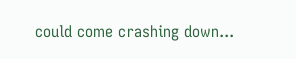could come crashing down...